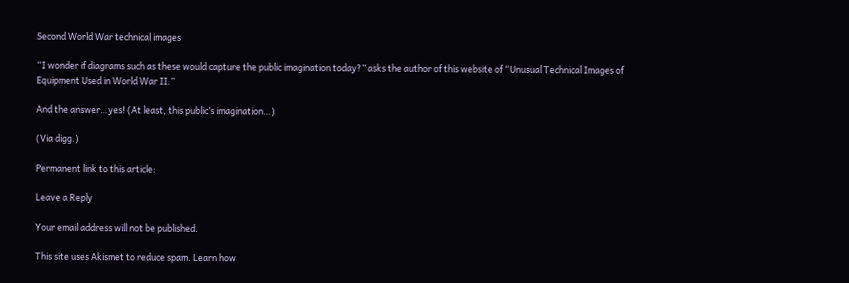Second World War technical images

“I wonder if diagrams such as these would capture the public imagination today?” asks the author of this website of “Unusual Technical Images of Equipment Used in World War II.”

And the answer…yes! (At least, this public’s imagination…)

(Via digg.)

Permanent link to this article:

Leave a Reply

Your email address will not be published.

This site uses Akismet to reduce spam. Learn how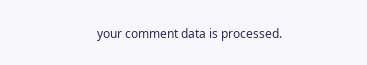your comment data is processed.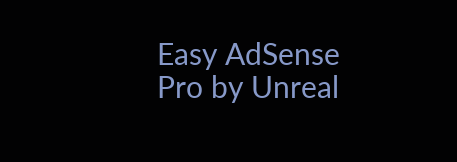Easy AdSense Pro by Unreal